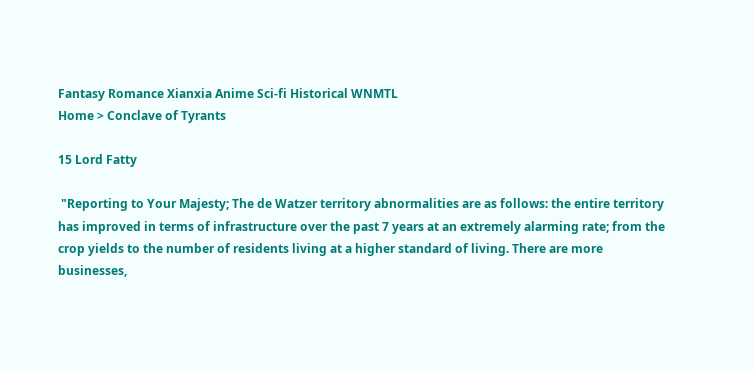Fantasy Romance Xianxia Anime Sci-fi Historical WNMTL
Home > Conclave of Tyrants

15 Lord Fatty

 "Reporting to Your Majesty; The de Watzer territory abnormalities are as follows: the entire territory has improved in terms of infrastructure over the past 7 years at an extremely alarming rate; from the crop yields to the number of residents living at a higher standard of living. There are more businesses,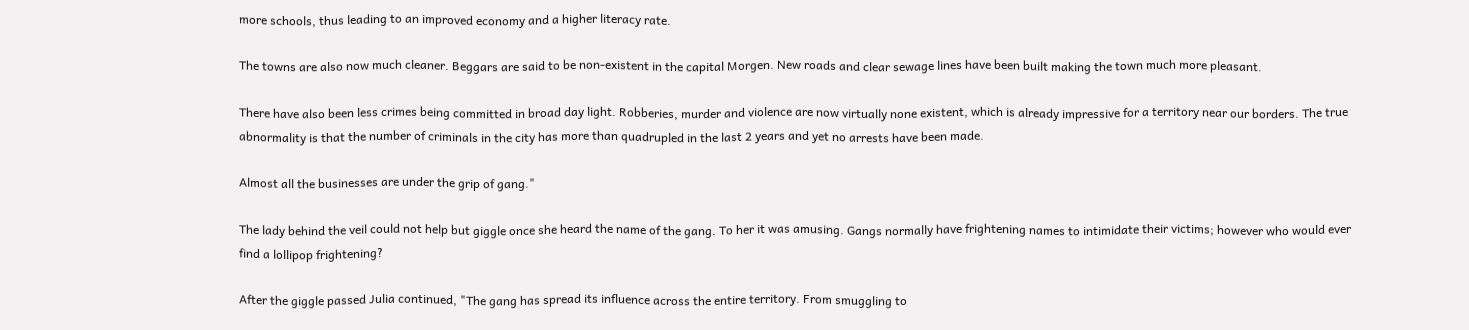more schools, thus leading to an improved economy and a higher literacy rate.

The towns are also now much cleaner. Beggars are said to be non-existent in the capital Morgen. New roads and clear sewage lines have been built making the town much more pleasant.

There have also been less crimes being committed in broad day light. Robberies, murder and violence are now virtually none existent, which is already impressive for a territory near our borders. The true abnormality is that the number of criminals in the city has more than quadrupled in the last 2 years and yet no arrests have been made.

Almost all the businesses are under the grip of gang."

The lady behind the veil could not help but giggle once she heard the name of the gang. To her it was amusing. Gangs normally have frightening names to intimidate their victims; however who would ever find a lollipop frightening?

After the giggle passed Julia continued, "The gang has spread its influence across the entire territory. From smuggling to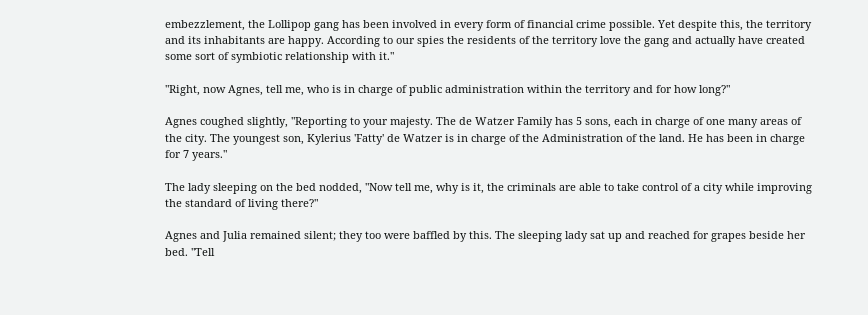embezzlement, the Lollipop gang has been involved in every form of financial crime possible. Yet despite this, the territory and its inhabitants are happy. According to our spies the residents of the territory love the gang and actually have created some sort of symbiotic relationship with it."

"Right, now Agnes, tell me, who is in charge of public administration within the territory and for how long?"

Agnes coughed slightly, "Reporting to your majesty. The de Watzer Family has 5 sons, each in charge of one many areas of the city. The youngest son, Kylerius 'Fatty' de Watzer is in charge of the Administration of the land. He has been in charge for 7 years."

The lady sleeping on the bed nodded, "Now tell me, why is it, the criminals are able to take control of a city while improving the standard of living there?"

Agnes and Julia remained silent; they too were baffled by this. The sleeping lady sat up and reached for grapes beside her bed. "Tell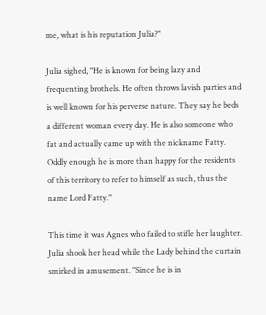me, what is his reputation Julia?"

Julia sighed, "He is known for being lazy and frequenting brothels. He often throws lavish parties and is well known for his perverse nature. They say he beds a different woman every day. He is also someone who fat and actually came up with the nickname Fatty. Oddly enough he is more than happy for the residents of this territory to refer to himself as such, thus the name Lord Fatty."

This time it was Agnes who failed to stifle her laughter. Julia shook her head while the Lady behind the curtain smirked in amusement. "Since he is in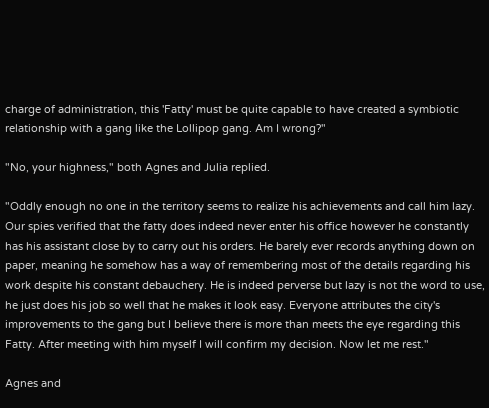charge of administration, this 'Fatty' must be quite capable to have created a symbiotic relationship with a gang like the Lollipop gang. Am I wrong?"

"No, your highness," both Agnes and Julia replied.

"Oddly enough no one in the territory seems to realize his achievements and call him lazy. Our spies verified that the fatty does indeed never enter his office however he constantly has his assistant close by to carry out his orders. He barely ever records anything down on paper, meaning he somehow has a way of remembering most of the details regarding his work despite his constant debauchery. He is indeed perverse but lazy is not the word to use, he just does his job so well that he makes it look easy. Everyone attributes the city's improvements to the gang but I believe there is more than meets the eye regarding this Fatty. After meeting with him myself I will confirm my decision. Now let me rest."

Agnes and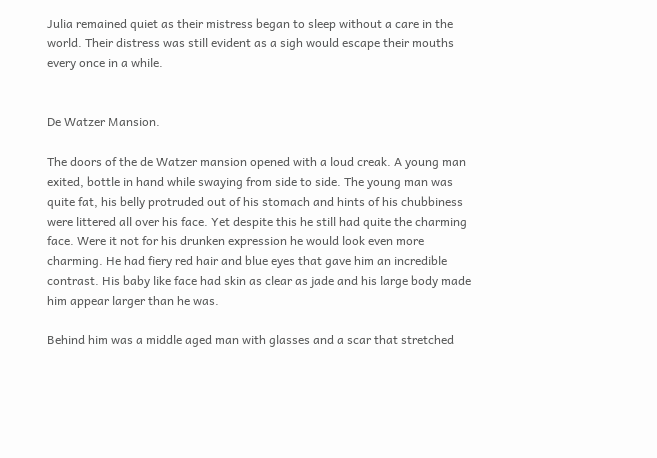Julia remained quiet as their mistress began to sleep without a care in the world. Their distress was still evident as a sigh would escape their mouths every once in a while.


De Watzer Mansion.

The doors of the de Watzer mansion opened with a loud creak. A young man exited, bottle in hand while swaying from side to side. The young man was quite fat, his belly protruded out of his stomach and hints of his chubbiness were littered all over his face. Yet despite this he still had quite the charming face. Were it not for his drunken expression he would look even more charming. He had fiery red hair and blue eyes that gave him an incredible contrast. His baby like face had skin as clear as jade and his large body made him appear larger than he was.

Behind him was a middle aged man with glasses and a scar that stretched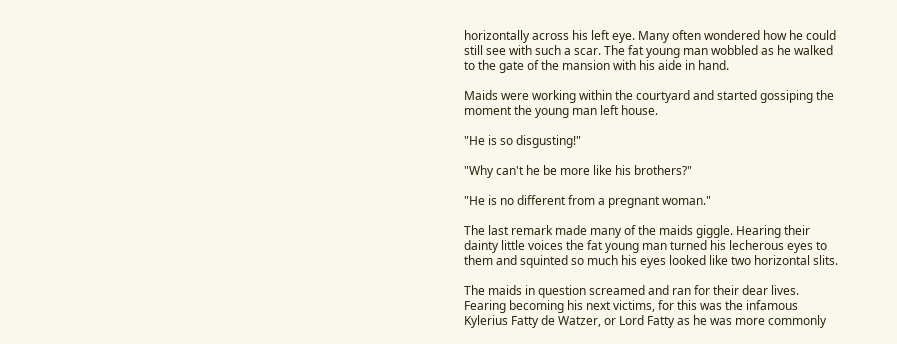horizontally across his left eye. Many often wondered how he could still see with such a scar. The fat young man wobbled as he walked to the gate of the mansion with his aide in hand.

Maids were working within the courtyard and started gossiping the moment the young man left house.

"He is so disgusting!"

"Why can't he be more like his brothers?"

"He is no different from a pregnant woman."

The last remark made many of the maids giggle. Hearing their dainty little voices the fat young man turned his lecherous eyes to them and squinted so much his eyes looked like two horizontal slits.

The maids in question screamed and ran for their dear lives. Fearing becoming his next victims, for this was the infamous Kylerius Fatty de Watzer, or Lord Fatty as he was more commonly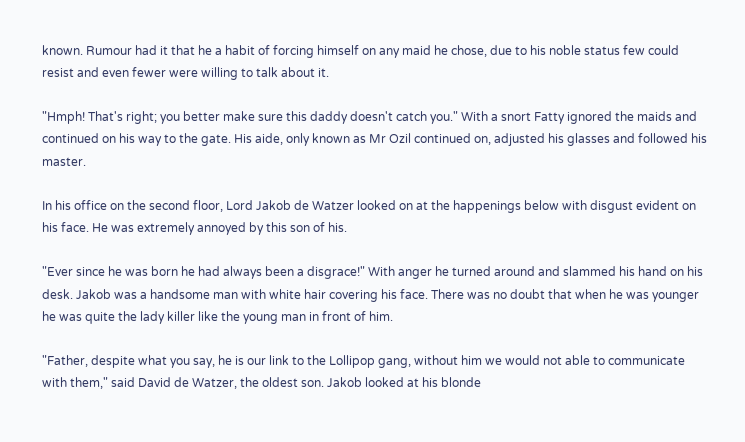known. Rumour had it that he a habit of forcing himself on any maid he chose, due to his noble status few could resist and even fewer were willing to talk about it.

"Hmph! That's right; you better make sure this daddy doesn't catch you." With a snort Fatty ignored the maids and continued on his way to the gate. His aide, only known as Mr Ozil continued on, adjusted his glasses and followed his master.

In his office on the second floor, Lord Jakob de Watzer looked on at the happenings below with disgust evident on his face. He was extremely annoyed by this son of his.

"Ever since he was born he had always been a disgrace!" With anger he turned around and slammed his hand on his desk. Jakob was a handsome man with white hair covering his face. There was no doubt that when he was younger he was quite the lady killer like the young man in front of him.

"Father, despite what you say, he is our link to the Lollipop gang, without him we would not able to communicate with them," said David de Watzer, the oldest son. Jakob looked at his blonde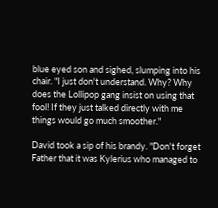blue eyed son and sighed, slumping into his chair. "I just don't understand. Why? Why does the Lollipop gang insist on using that fool! If they just talked directly with me things would go much smoother."

David took a sip of his brandy. "Don't forget Father that it was Kylerius who managed to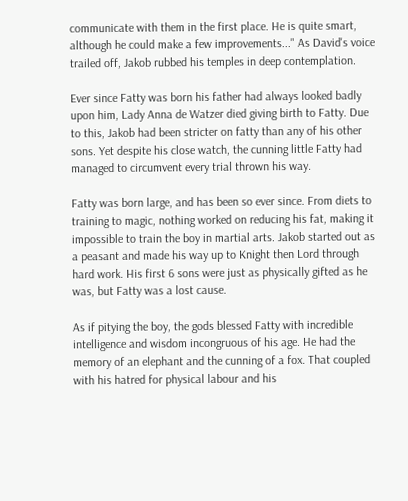communicate with them in the first place. He is quite smart, although he could make a few improvements..." As David's voice trailed off, Jakob rubbed his temples in deep contemplation.

Ever since Fatty was born his father had always looked badly upon him, Lady Anna de Watzer died giving birth to Fatty. Due to this, Jakob had been stricter on fatty than any of his other sons. Yet despite his close watch, the cunning little Fatty had managed to circumvent every trial thrown his way.

Fatty was born large, and has been so ever since. From diets to training to magic, nothing worked on reducing his fat, making it impossible to train the boy in martial arts. Jakob started out as a peasant and made his way up to Knight then Lord through hard work. His first 6 sons were just as physically gifted as he was, but Fatty was a lost cause.

As if pitying the boy, the gods blessed Fatty with incredible intelligence and wisdom incongruous of his age. He had the memory of an elephant and the cunning of a fox. That coupled with his hatred for physical labour and his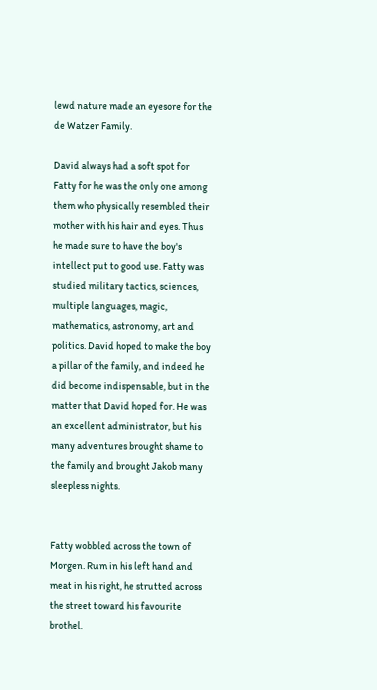lewd nature made an eyesore for the de Watzer Family.

David always had a soft spot for Fatty for he was the only one among them who physically resembled their mother with his hair and eyes. Thus he made sure to have the boy's intellect put to good use. Fatty was studied military tactics, sciences, multiple languages, magic, mathematics, astronomy, art and politics. David hoped to make the boy a pillar of the family, and indeed he did become indispensable, but in the matter that David hoped for. He was an excellent administrator, but his many adventures brought shame to the family and brought Jakob many sleepless nights.


Fatty wobbled across the town of Morgen. Rum in his left hand and meat in his right, he strutted across the street toward his favourite brothel.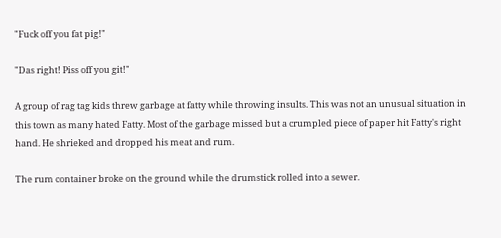"Fuck off you fat pig!"

"Das right! Piss off you git!"

A group of rag tag kids threw garbage at fatty while throwing insults. This was not an unusual situation in this town as many hated Fatty. Most of the garbage missed but a crumpled piece of paper hit Fatty's right hand. He shrieked and dropped his meat and rum.

The rum container broke on the ground while the drumstick rolled into a sewer.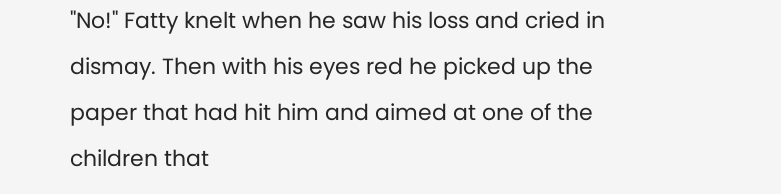"No!" Fatty knelt when he saw his loss and cried in dismay. Then with his eyes red he picked up the paper that had hit him and aimed at one of the children that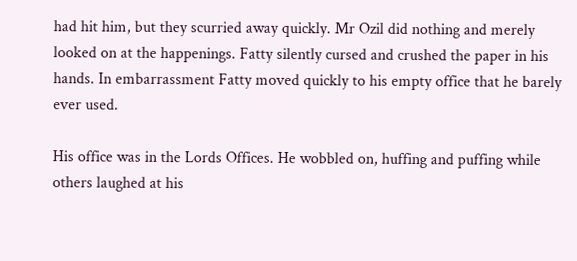had hit him, but they scurried away quickly. Mr Ozil did nothing and merely looked on at the happenings. Fatty silently cursed and crushed the paper in his hands. In embarrassment Fatty moved quickly to his empty office that he barely ever used.

His office was in the Lords Offices. He wobbled on, huffing and puffing while others laughed at his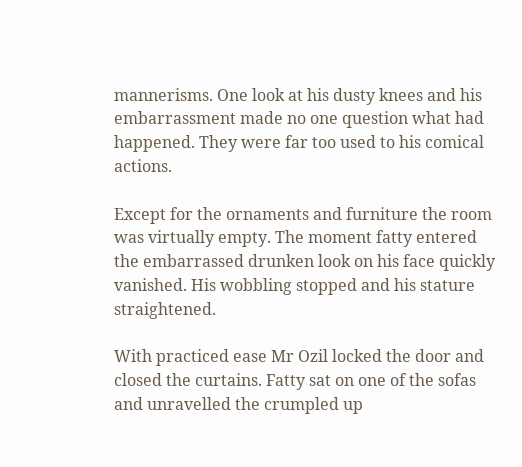mannerisms. One look at his dusty knees and his embarrassment made no one question what had happened. They were far too used to his comical actions.

Except for the ornaments and furniture the room was virtually empty. The moment fatty entered the embarrassed drunken look on his face quickly vanished. His wobbling stopped and his stature straightened.

With practiced ease Mr Ozil locked the door and closed the curtains. Fatty sat on one of the sofas and unravelled the crumpled up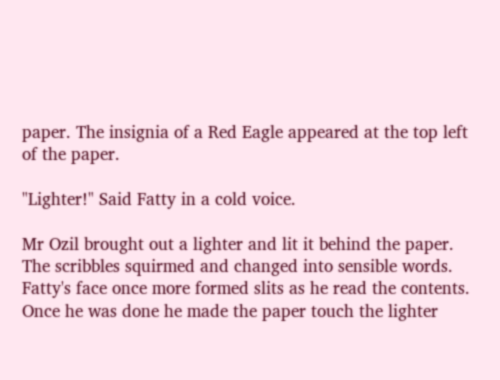paper. The insignia of a Red Eagle appeared at the top left of the paper.

"Lighter!" Said Fatty in a cold voice.

Mr Ozil brought out a lighter and lit it behind the paper. The scribbles squirmed and changed into sensible words. Fatty's face once more formed slits as he read the contents. Once he was done he made the paper touch the lighter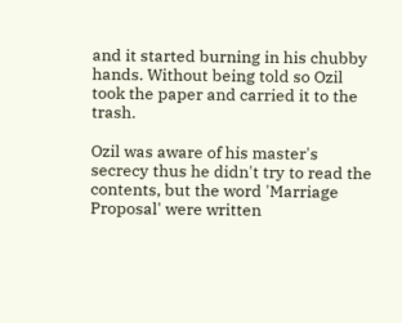and it started burning in his chubby hands. Without being told so Ozil took the paper and carried it to the trash.

Ozil was aware of his master's secrecy thus he didn't try to read the contents, but the word 'Marriage Proposal' were written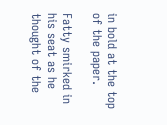in bold at the top of the paper.

Fatty smirked in his seat as he thought of the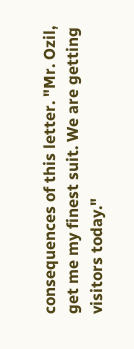consequences of this letter. "Mr. Ozil, get me my finest suit. We are getting visitors today."